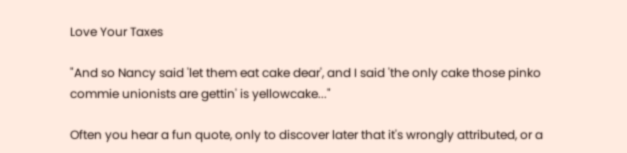Love Your Taxes

"And so Nancy said 'let them eat cake dear', and I said 'the only cake those pinko commie unionists are gettin' is yellowcake..."

Often you hear a fun quote, only to discover later that it's wrongly attributed, or a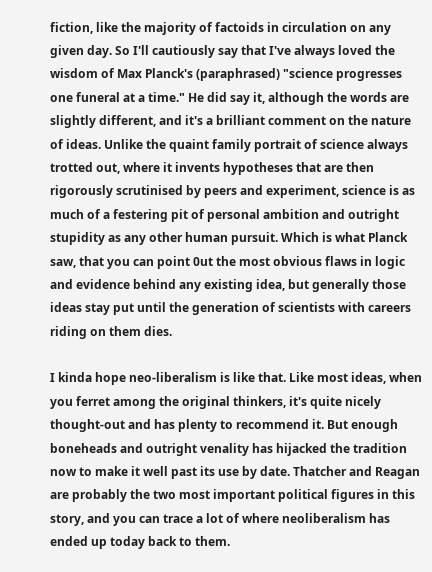fiction, like the majority of factoids in circulation on any given day. So I'll cautiously say that I've always loved the wisdom of Max Planck's (paraphrased) "science progresses one funeral at a time." He did say it, although the words are slightly different, and it's a brilliant comment on the nature of ideas. Unlike the quaint family portrait of science always trotted out, where it invents hypotheses that are then rigorously scrutinised by peers and experiment, science is as much of a festering pit of personal ambition and outright stupidity as any other human pursuit. Which is what Planck saw, that you can point 0ut the most obvious flaws in logic and evidence behind any existing idea, but generally those ideas stay put until the generation of scientists with careers riding on them dies.

I kinda hope neo-liberalism is like that. Like most ideas, when you ferret among the original thinkers, it's quite nicely thought-out and has plenty to recommend it. But enough boneheads and outright venality has hijacked the tradition now to make it well past its use by date. Thatcher and Reagan are probably the two most important political figures in this story, and you can trace a lot of where neoliberalism has ended up today back to them.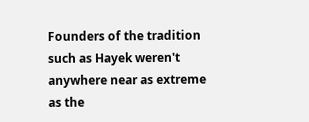Founders of the tradition such as Hayek weren't anywhere near as extreme as the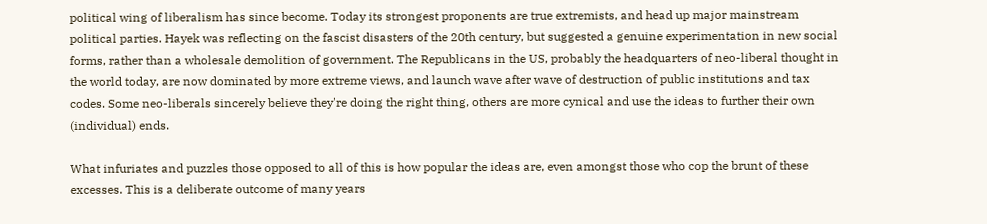political wing of liberalism has since become. Today its strongest proponents are true extremists, and head up major mainstream political parties. Hayek was reflecting on the fascist disasters of the 20th century, but suggested a genuine experimentation in new social forms, rather than a wholesale demolition of government. The Republicans in the US, probably the headquarters of neo-liberal thought in the world today, are now dominated by more extreme views, and launch wave after wave of destruction of public institutions and tax codes. Some neo-liberals sincerely believe they're doing the right thing, others are more cynical and use the ideas to further their own (individual) ends.

What infuriates and puzzles those opposed to all of this is how popular the ideas are, even amongst those who cop the brunt of these excesses. This is a deliberate outcome of many years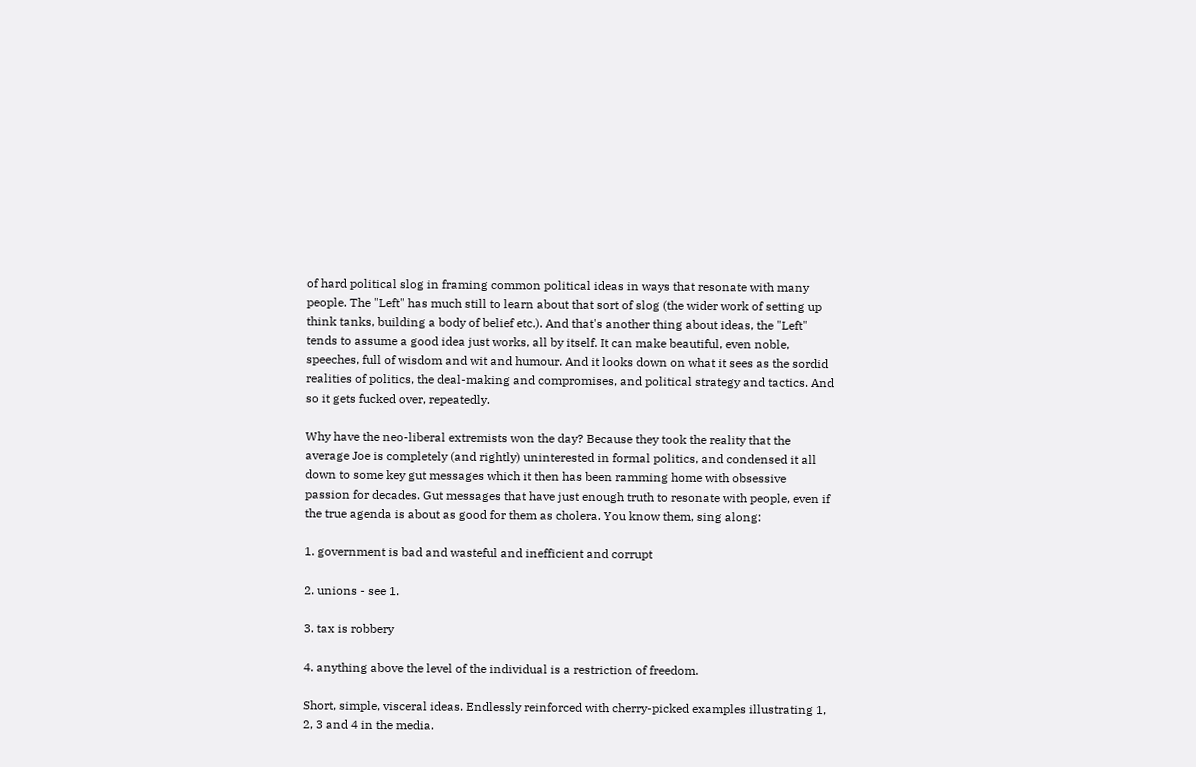of hard political slog in framing common political ideas in ways that resonate with many people. The "Left" has much still to learn about that sort of slog (the wider work of setting up think tanks, building a body of belief etc.). And that's another thing about ideas, the "Left" tends to assume a good idea just works, all by itself. It can make beautiful, even noble, speeches, full of wisdom and wit and humour. And it looks down on what it sees as the sordid realities of politics, the deal-making and compromises, and political strategy and tactics. And so it gets fucked over, repeatedly.

Why have the neo-liberal extremists won the day? Because they took the reality that the average Joe is completely (and rightly) uninterested in formal politics, and condensed it all down to some key gut messages which it then has been ramming home with obsessive passion for decades. Gut messages that have just enough truth to resonate with people, even if the true agenda is about as good for them as cholera. You know them, sing along:

1. government is bad and wasteful and inefficient and corrupt

2. unions - see 1.

3. tax is robbery

4. anything above the level of the individual is a restriction of freedom.

Short, simple, visceral ideas. Endlessly reinforced with cherry-picked examples illustrating 1, 2, 3 and 4 in the media.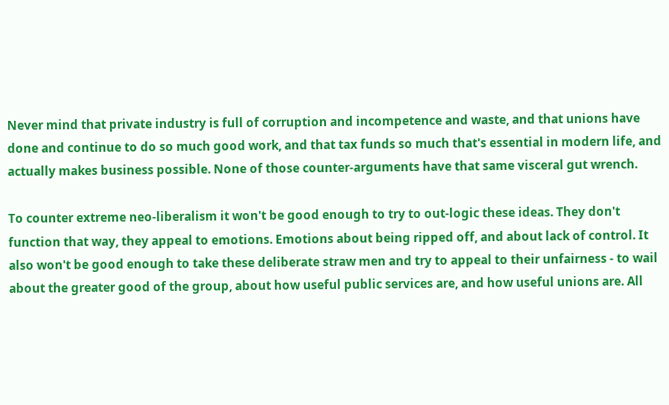Never mind that private industry is full of corruption and incompetence and waste, and that unions have done and continue to do so much good work, and that tax funds so much that's essential in modern life, and actually makes business possible. None of those counter-arguments have that same visceral gut wrench.

To counter extreme neo-liberalism it won't be good enough to try to out-logic these ideas. They don't function that way, they appeal to emotions. Emotions about being ripped off, and about lack of control. It also won't be good enough to take these deliberate straw men and try to appeal to their unfairness - to wail about the greater good of the group, about how useful public services are, and how useful unions are. All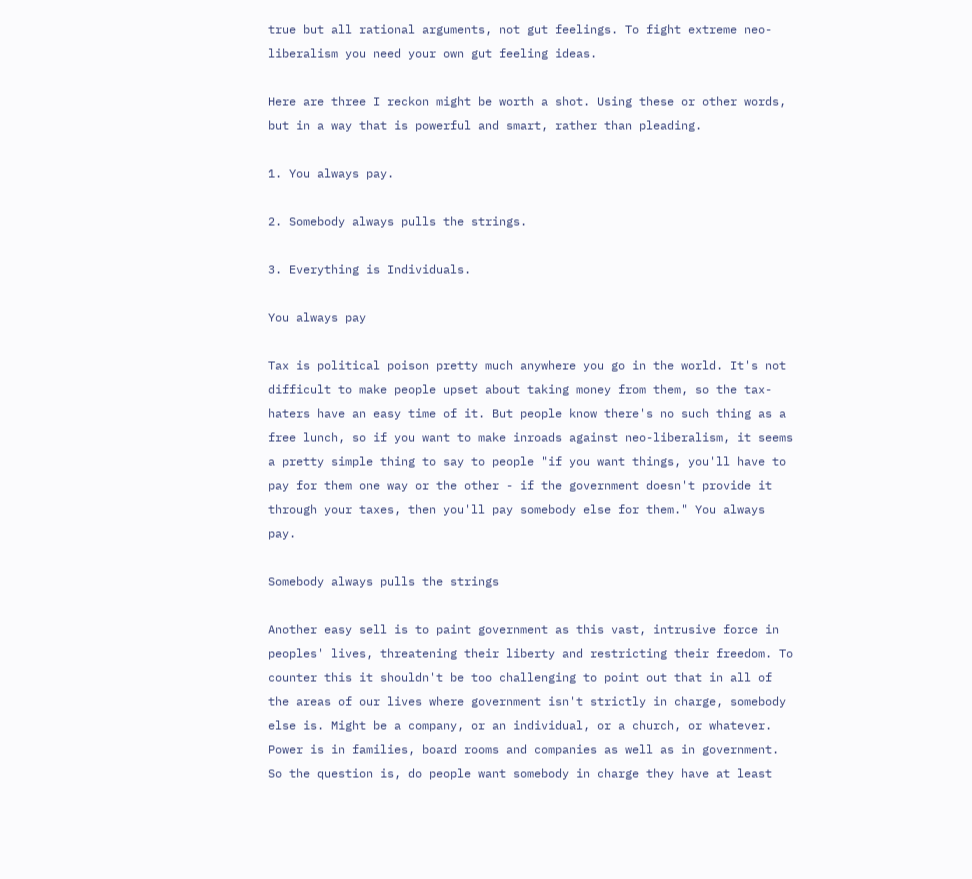true but all rational arguments, not gut feelings. To fight extreme neo-liberalism you need your own gut feeling ideas.

Here are three I reckon might be worth a shot. Using these or other words, but in a way that is powerful and smart, rather than pleading.

1. You always pay.

2. Somebody always pulls the strings.

3. Everything is Individuals.

You always pay

Tax is political poison pretty much anywhere you go in the world. It's not difficult to make people upset about taking money from them, so the tax-haters have an easy time of it. But people know there's no such thing as a free lunch, so if you want to make inroads against neo-liberalism, it seems a pretty simple thing to say to people "if you want things, you'll have to pay for them one way or the other - if the government doesn't provide it through your taxes, then you'll pay somebody else for them." You always pay.

Somebody always pulls the strings

Another easy sell is to paint government as this vast, intrusive force in peoples' lives, threatening their liberty and restricting their freedom. To counter this it shouldn't be too challenging to point out that in all of the areas of our lives where government isn't strictly in charge, somebody else is. Might be a company, or an individual, or a church, or whatever. Power is in families, board rooms and companies as well as in government. So the question is, do people want somebody in charge they have at least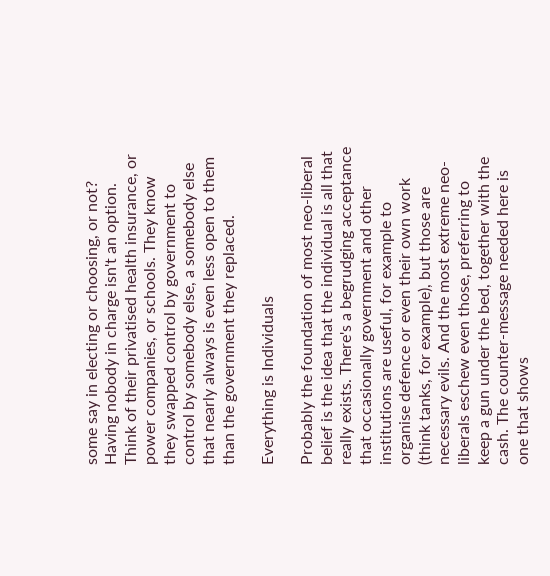some say in electing or choosing, or not? Having nobody in charge isn't an option. Think of their privatised health insurance, or power companies, or schools. They know they swapped control by government to control by somebody else, a somebody else that nearly always is even less open to them than the government they replaced.

Everything is Individuals

Probably the foundation of most neo-liberal belief is the idea that the individual is all that really exists. There's a begrudging acceptance that occasionally government and other institutions are useful, for example to organise defence or even their own work (think tanks, for example), but those are necessary evils. And the most extreme neo-liberals eschew even those, preferring to keep a gun under the bed, together with the cash. The counter-message needed here is one that shows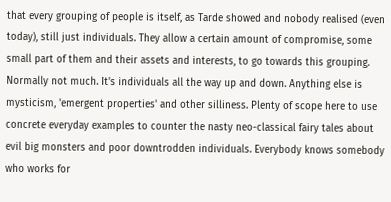that every grouping of people is itself, as Tarde showed and nobody realised (even today), still just individuals. They allow a certain amount of compromise, some small part of them and their assets and interests, to go towards this grouping. Normally not much. It's individuals all the way up and down. Anything else is mysticism, 'emergent properties' and other silliness. Plenty of scope here to use concrete everyday examples to counter the nasty neo-classical fairy tales about evil big monsters and poor downtrodden individuals. Everybody knows somebody who works for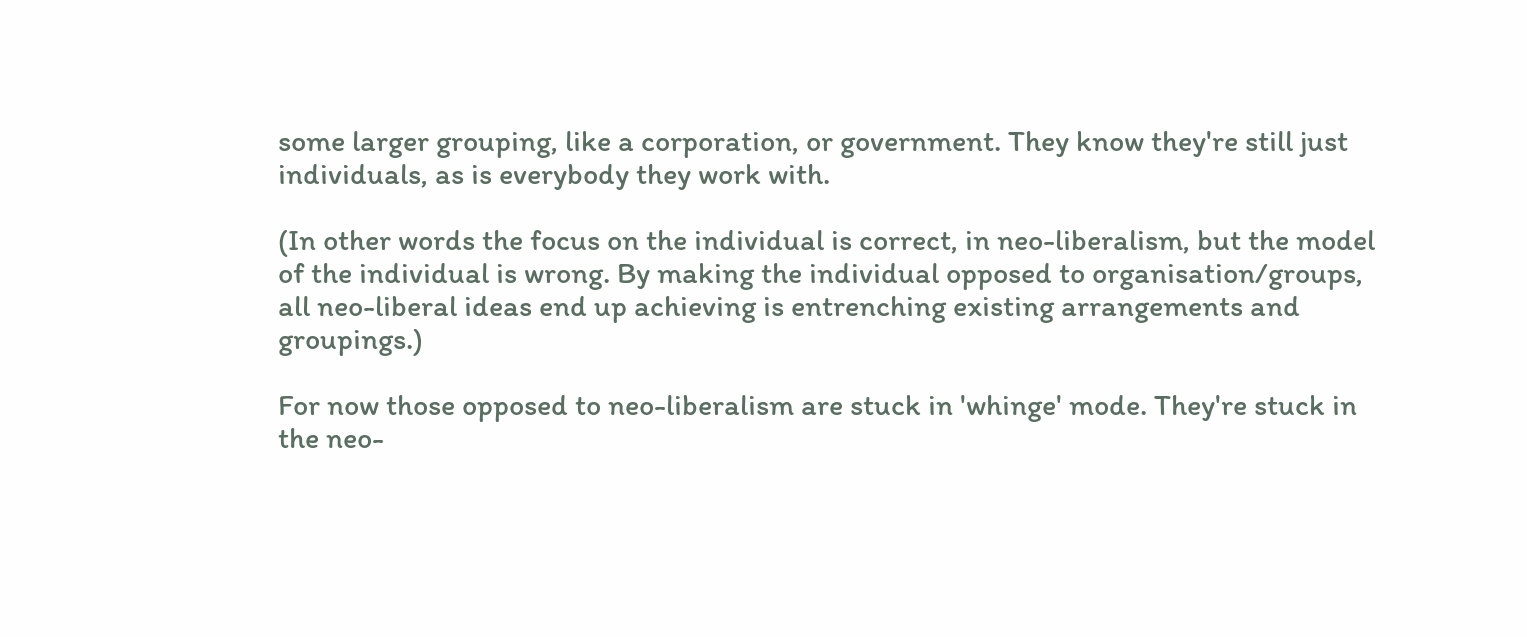some larger grouping, like a corporation, or government. They know they're still just individuals, as is everybody they work with.

(In other words the focus on the individual is correct, in neo-liberalism, but the model of the individual is wrong. By making the individual opposed to organisation/groups, all neo-liberal ideas end up achieving is entrenching existing arrangements and groupings.)

For now those opposed to neo-liberalism are stuck in 'whinge' mode. They're stuck in the neo-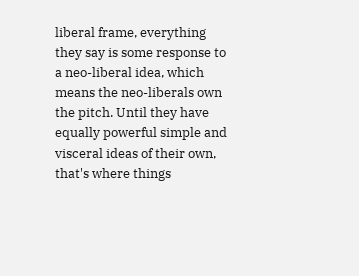liberal frame, everything they say is some response to a neo-liberal idea, which means the neo-liberals own the pitch. Until they have equally powerful simple and visceral ideas of their own, that's where things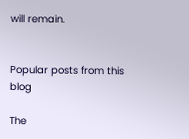will remain.


Popular posts from this blog

The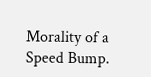Morality of a Speed Bump.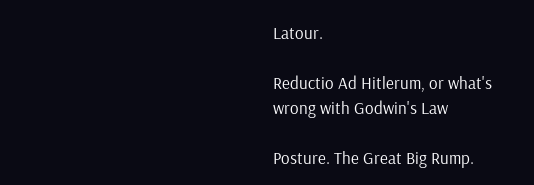Latour.

Reductio Ad Hitlerum, or what's wrong with Godwin's Law

Posture. The Great Big Rump.